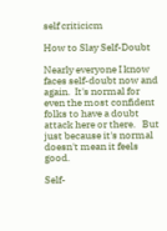self criticicm

How to Slay Self-Doubt

Nearly everyone I know faces self-doubt now and again.  It's normal for even the most confident folks to have a doubt attack here or there.   But just because it's normal doesn't mean it feels good.

Self-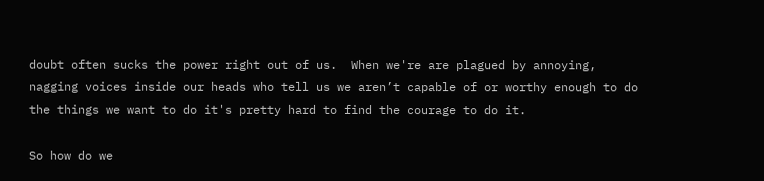doubt often sucks the power right out of us.  When we're are plagued by annoying, nagging voices inside our heads who tell us we aren’t capable of or worthy enough to do the things we want to do it's pretty hard to find the courage to do it.

So how do we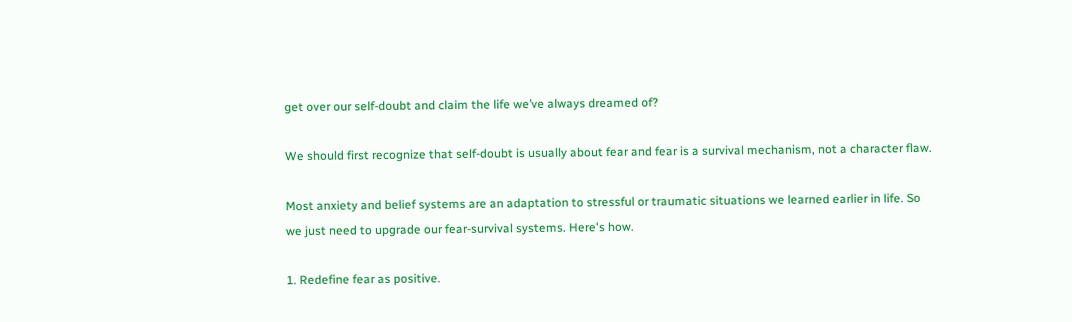get over our self-doubt and claim the life we’ve always dreamed of?

We should first recognize that self-doubt is usually about fear and fear is a survival mechanism, not a character flaw.

Most anxiety and belief systems are an adaptation to stressful or traumatic situations we learned earlier in life. So we just need to upgrade our fear-survival systems. Here's how.

1. Redefine fear as positive.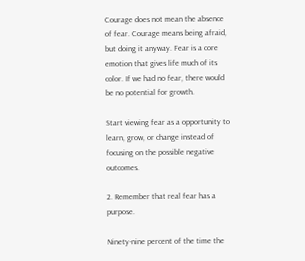Courage does not mean the absence of fear. Courage means being afraid, but doing it anyway. Fear is a core emotion that gives life much of its color. If we had no fear, there would be no potential for growth.

Start viewing fear as a opportunity to learn, grow, or change instead of focusing on the possible negative outcomes.

2. Remember that real fear has a purpose.

Ninety-nine percent of the time the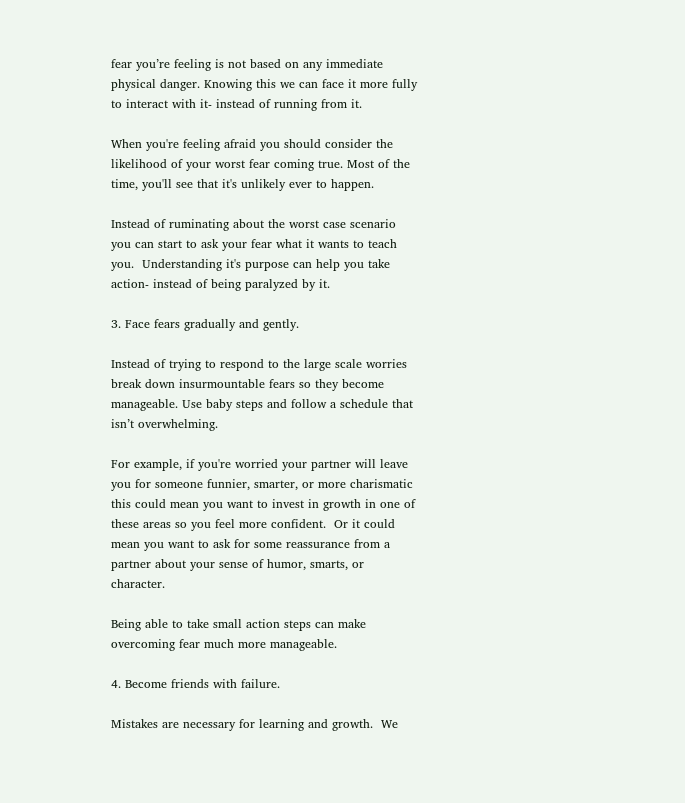fear you’re feeling is not based on any immediate physical danger. Knowing this we can face it more fully to interact with it- instead of running from it.

When you're feeling afraid you should consider the likelihood of your worst fear coming true. Most of the time, you'll see that it's unlikely ever to happen.

Instead of ruminating about the worst case scenario you can start to ask your fear what it wants to teach you.  Understanding it's purpose can help you take action- instead of being paralyzed by it.

3. Face fears gradually and gently.

Instead of trying to respond to the large scale worries break down insurmountable fears so they become manageable. Use baby steps and follow a schedule that isn’t overwhelming.

For example, if you're worried your partner will leave you for someone funnier, smarter, or more charismatic this could mean you want to invest in growth in one of these areas so you feel more confident.  Or it could mean you want to ask for some reassurance from a partner about your sense of humor, smarts, or character.

Being able to take small action steps can make overcoming fear much more manageable.

4. Become friends with failure.

Mistakes are necessary for learning and growth.  We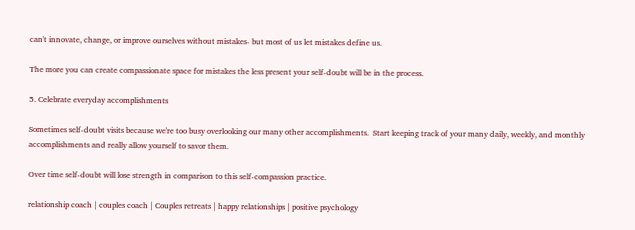can't innovate, change, or improve ourselves without mistakes- but most of us let mistakes define us.

The more you can create compassionate space for mistakes the less present your self-doubt will be in the process.

5. Celebrate everyday accomplishments

Sometimes self-doubt visits because we're too busy overlooking our many other accomplishments.  Start keeping track of your many daily, weekly, and monthly accomplishments and really allow yourself to savor them.

Over time self-doubt will lose strength in comparison to this self-compassion practice.

relationship coach | couples coach | Couples retreats | happy relationships | positive psychology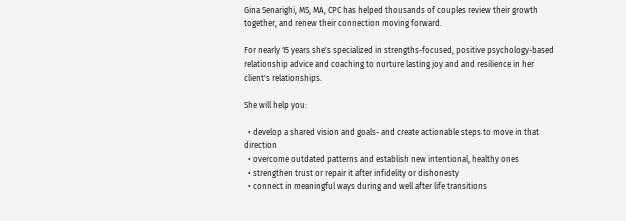Gina Senarighi, MS, MA, CPC has helped thousands of couples review their growth together, and renew their connection moving forward.

For nearly 15 years she's specialized in strengths-focused, positive psychology-based relationship advice and coaching to nurture lasting joy and and resilience in her client's relationships.

She will help you:

  • develop a shared vision and goals- and create actionable steps to move in that direction
  • overcome outdated patterns and establish new intentional, healthy ones
  • strengthen trust or repair it after infidelity or dishonesty
  • connect in meaningful ways during and well after life transitions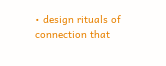• design rituals of connection that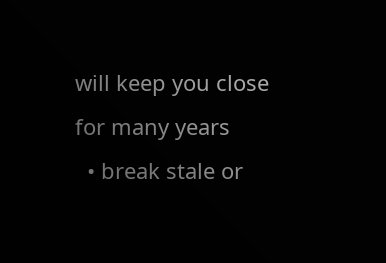will keep you close for many years
  • break stale or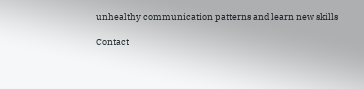unhealthy communication patterns and learn new skills

Contact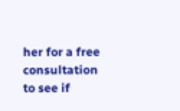her for a free consultation to see if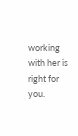working with her is right for you.